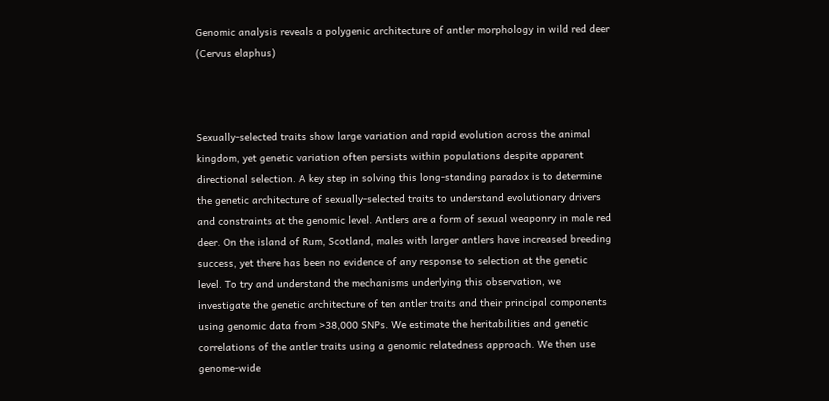Genomic analysis reveals a polygenic architecture of antler morphology in wild red deer (Cervus elaphus)



Sexually-selected traits show large variation and rapid evolution across the animal kingdom, yet genetic variation often persists within populations despite apparent directional selection. A key step in solving this long-standing paradox is to determine the genetic architecture of sexually-selected traits to understand evolutionary drivers and constraints at the genomic level. Antlers are a form of sexual weaponry in male red deer. On the island of Rum, Scotland, males with larger antlers have increased breeding success, yet there has been no evidence of any response to selection at the genetic level. To try and understand the mechanisms underlying this observation, we investigate the genetic architecture of ten antler traits and their principal components using genomic data from >38,000 SNPs. We estimate the heritabilities and genetic correlations of the antler traits using a genomic relatedness approach. We then use genome-wide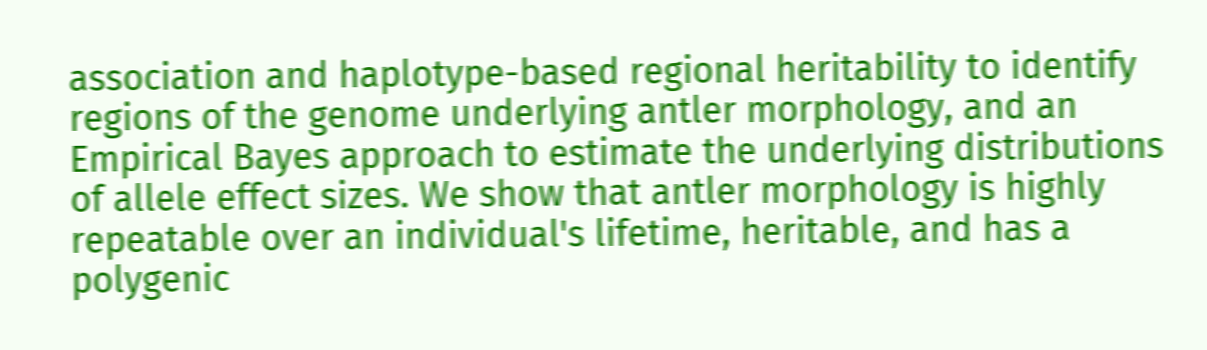association and haplotype-based regional heritability to identify regions of the genome underlying antler morphology, and an Empirical Bayes approach to estimate the underlying distributions of allele effect sizes. We show that antler morphology is highly repeatable over an individual's lifetime, heritable, and has a polygenic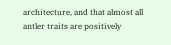architecture, and that almost all antler traits are positively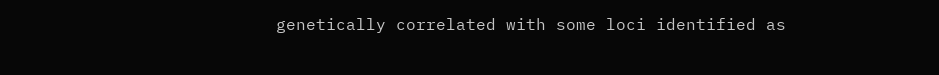genetically correlated with some loci identified as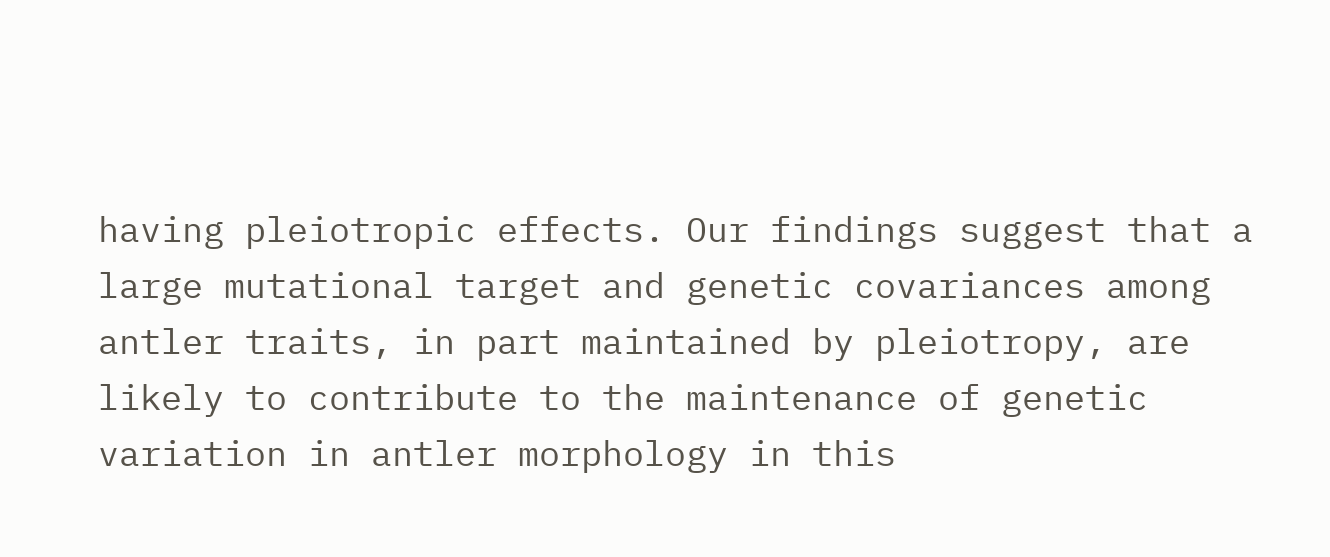having pleiotropic effects. Our findings suggest that a large mutational target and genetic covariances among antler traits, in part maintained by pleiotropy, are likely to contribute to the maintenance of genetic variation in antler morphology in this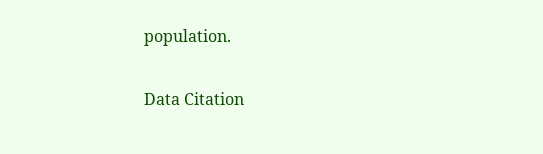population.

Data Citation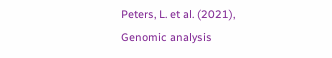Peters, L. et al. (2021), Genomic analysis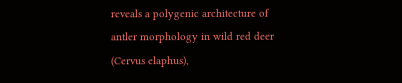reveals a polygenic architecture of antler morphology in wild red deer (Cervus elaphus),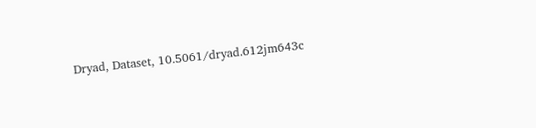Dryad, Dataset, 10.5061/dryad.612jm643c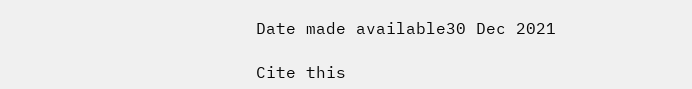Date made available30 Dec 2021

Cite this